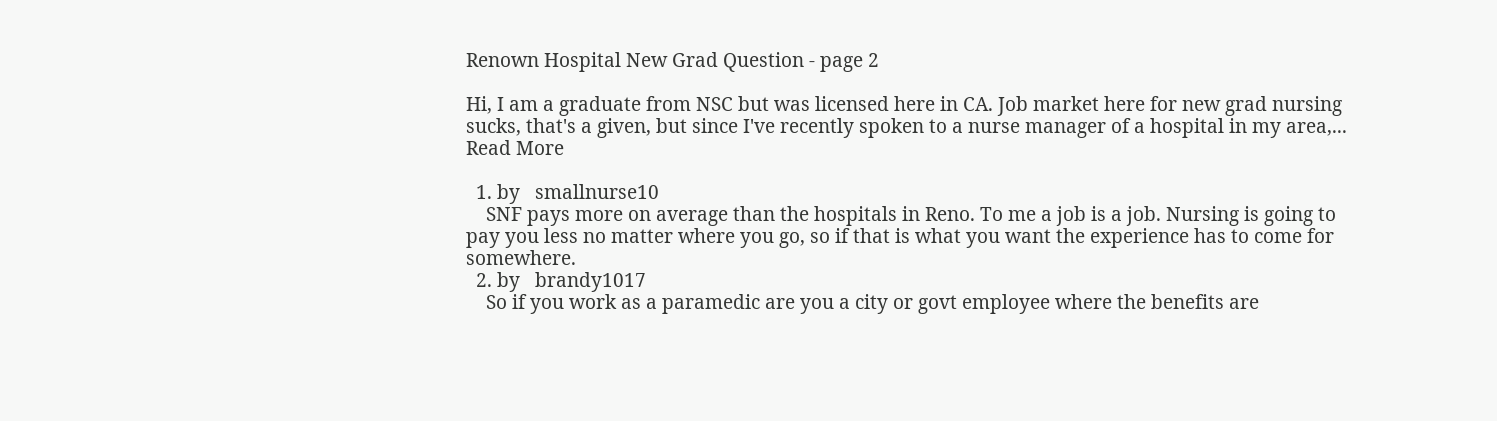Renown Hospital New Grad Question - page 2

Hi, I am a graduate from NSC but was licensed here in CA. Job market here for new grad nursing sucks, that's a given, but since I've recently spoken to a nurse manager of a hospital in my area,... Read More

  1. by   smallnurse10
    SNF pays more on average than the hospitals in Reno. To me a job is a job. Nursing is going to pay you less no matter where you go, so if that is what you want the experience has to come for somewhere.
  2. by   brandy1017
    So if you work as a paramedic are you a city or govt employee where the benefits are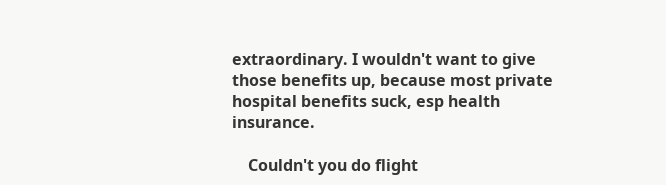extraordinary. I wouldn't want to give those benefits up, because most private hospital benefits suck, esp health insurance.

    Couldn't you do flight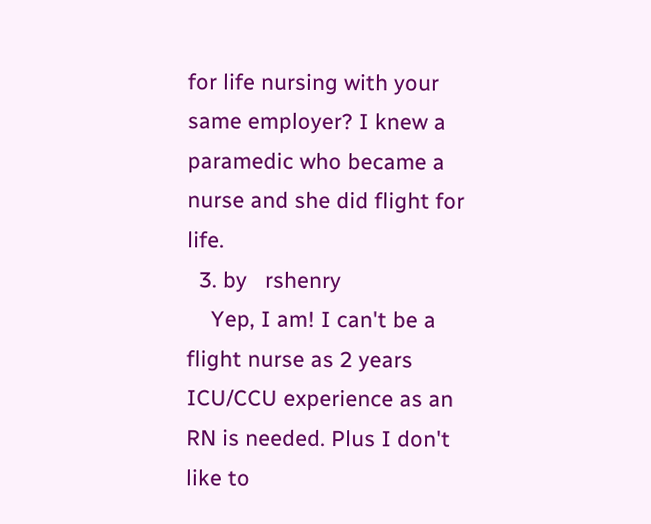for life nursing with your same employer? I knew a paramedic who became a nurse and she did flight for life.
  3. by   rshenry
    Yep, I am! I can't be a flight nurse as 2 years ICU/CCU experience as an RN is needed. Plus I don't like to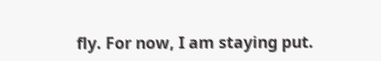fly. For now, I am staying put.